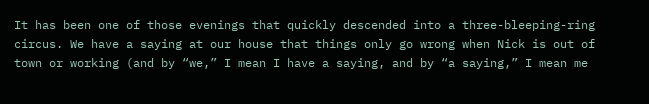It has been one of those evenings that quickly descended into a three-bleeping-ring circus. We have a saying at our house that things only go wrong when Nick is out of town or working (and by “we,” I mean I have a saying, and by “a saying,” I mean me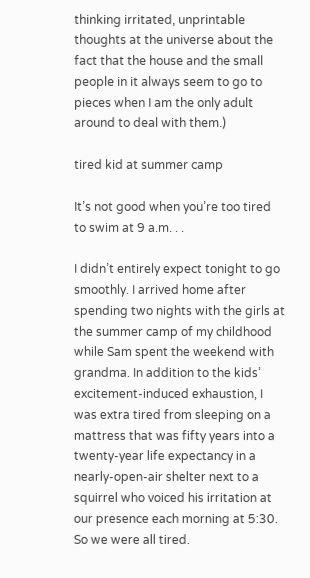thinking irritated, unprintable thoughts at the universe about the fact that the house and the small people in it always seem to go to pieces when I am the only adult around to deal with them.)

tired kid at summer camp

It’s not good when you’re too tired to swim at 9 a.m. . .

I didn’t entirely expect tonight to go smoothly. I arrived home after spending two nights with the girls at the summer camp of my childhood while Sam spent the weekend with grandma. In addition to the kids’ excitement-induced exhaustion, I was extra tired from sleeping on a mattress that was fifty years into a twenty-year life expectancy in a nearly-open-air shelter next to a squirrel who voiced his irritation at our presence each morning at 5:30. So we were all tired.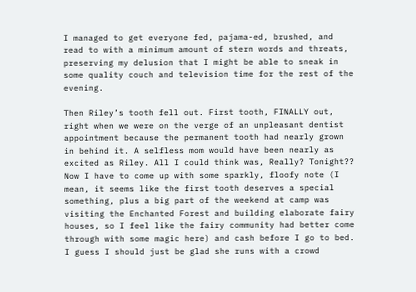I managed to get everyone fed, pajama-ed, brushed, and read to with a minimum amount of stern words and threats, preserving my delusion that I might be able to sneak in some quality couch and television time for the rest of the evening.

Then Riley’s tooth fell out. First tooth, FINALLY out, right when we were on the verge of an unpleasant dentist appointment because the permanent tooth had nearly grown in behind it. A selfless mom would have been nearly as excited as Riley. All I could think was, Really? Tonight?? Now I have to come up with some sparkly, floofy note (I mean, it seems like the first tooth deserves a special something, plus a big part of the weekend at camp was visiting the Enchanted Forest and building elaborate fairy houses, so I feel like the fairy community had better come through with some magic here) and cash before I go to bed. I guess I should just be glad she runs with a crowd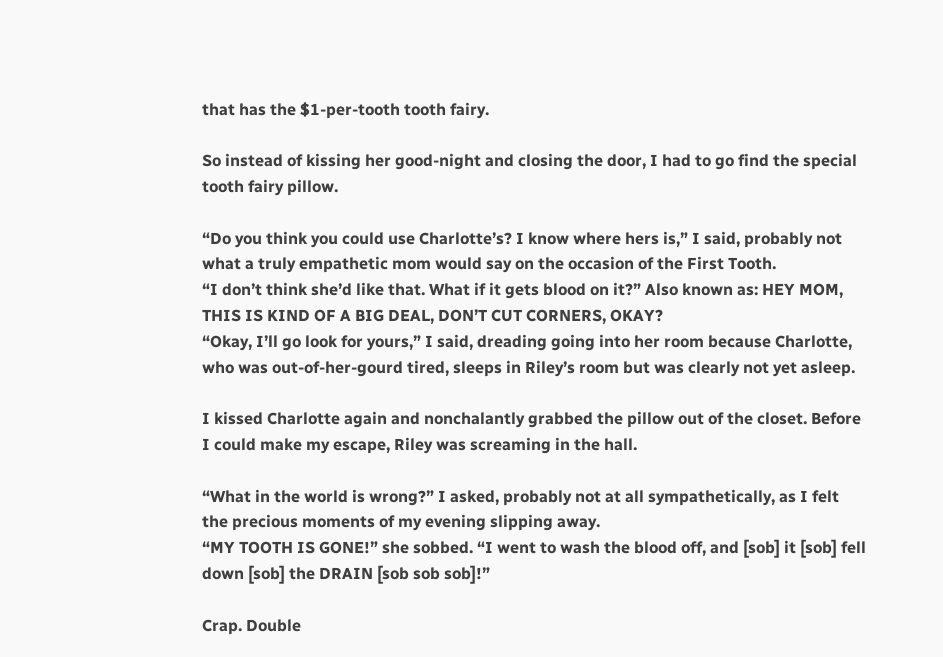that has the $1-per-tooth tooth fairy.

So instead of kissing her good-night and closing the door, I had to go find the special tooth fairy pillow.

“Do you think you could use Charlotte’s? I know where hers is,” I said, probably not what a truly empathetic mom would say on the occasion of the First Tooth.
“I don’t think she’d like that. What if it gets blood on it?” Also known as: HEY MOM, THIS IS KIND OF A BIG DEAL, DON’T CUT CORNERS, OKAY?
“Okay, I’ll go look for yours,” I said, dreading going into her room because Charlotte, who was out-of-her-gourd tired, sleeps in Riley’s room but was clearly not yet asleep.

I kissed Charlotte again and nonchalantly grabbed the pillow out of the closet. Before I could make my escape, Riley was screaming in the hall.

“What in the world is wrong?” I asked, probably not at all sympathetically, as I felt the precious moments of my evening slipping away.
“MY TOOTH IS GONE!” she sobbed. “I went to wash the blood off, and [sob] it [sob] fell down [sob] the DRAIN [sob sob sob]!”

Crap. Double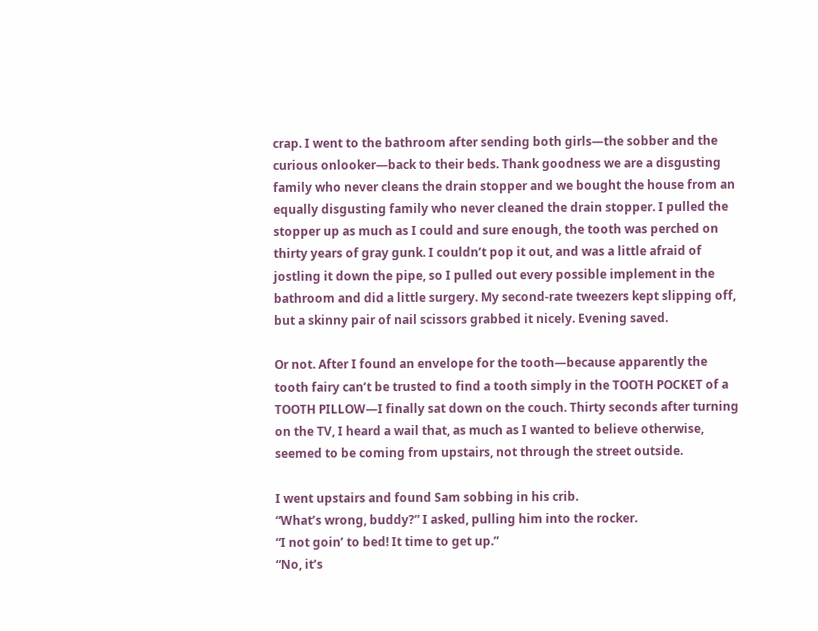crap. I went to the bathroom after sending both girls—the sobber and the curious onlooker—back to their beds. Thank goodness we are a disgusting family who never cleans the drain stopper and we bought the house from an equally disgusting family who never cleaned the drain stopper. I pulled the stopper up as much as I could and sure enough, the tooth was perched on thirty years of gray gunk. I couldn’t pop it out, and was a little afraid of jostling it down the pipe, so I pulled out every possible implement in the bathroom and did a little surgery. My second-rate tweezers kept slipping off, but a skinny pair of nail scissors grabbed it nicely. Evening saved.

Or not. After I found an envelope for the tooth—because apparently the tooth fairy can’t be trusted to find a tooth simply in the TOOTH POCKET of a TOOTH PILLOW—I finally sat down on the couch. Thirty seconds after turning on the TV, I heard a wail that, as much as I wanted to believe otherwise, seemed to be coming from upstairs, not through the street outside.

I went upstairs and found Sam sobbing in his crib.
“What’s wrong, buddy?” I asked, pulling him into the rocker.
“I not goin’ to bed! It time to get up.”
“No, it’s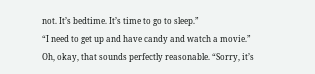not. It’s bedtime. It’s time to go to sleep.”
“I need to get up and have candy and watch a movie.”
Oh, okay, that sounds perfectly reasonable. “Sorry, it’s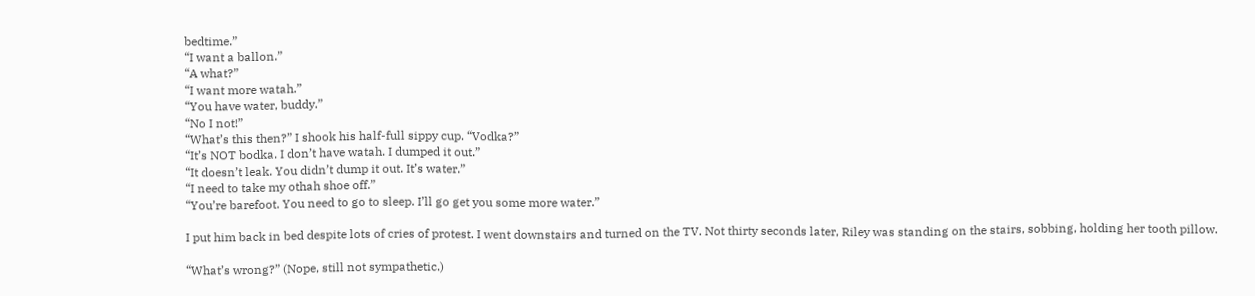bedtime.”
“I want a ballon.”
“A what?”
“I want more watah.”
“You have water, buddy.”
“No I not!”
“What’s this then?” I shook his half-full sippy cup. “Vodka?”
“It’s NOT bodka. I don’t have watah. I dumped it out.”
“It doesn’t leak. You didn’t dump it out. It’s water.”
“I need to take my othah shoe off.”
“You’re barefoot. You need to go to sleep. I’ll go get you some more water.”

I put him back in bed despite lots of cries of protest. I went downstairs and turned on the TV. Not thirty seconds later, Riley was standing on the stairs, sobbing, holding her tooth pillow.

“What’s wrong?” (Nope, still not sympathetic.)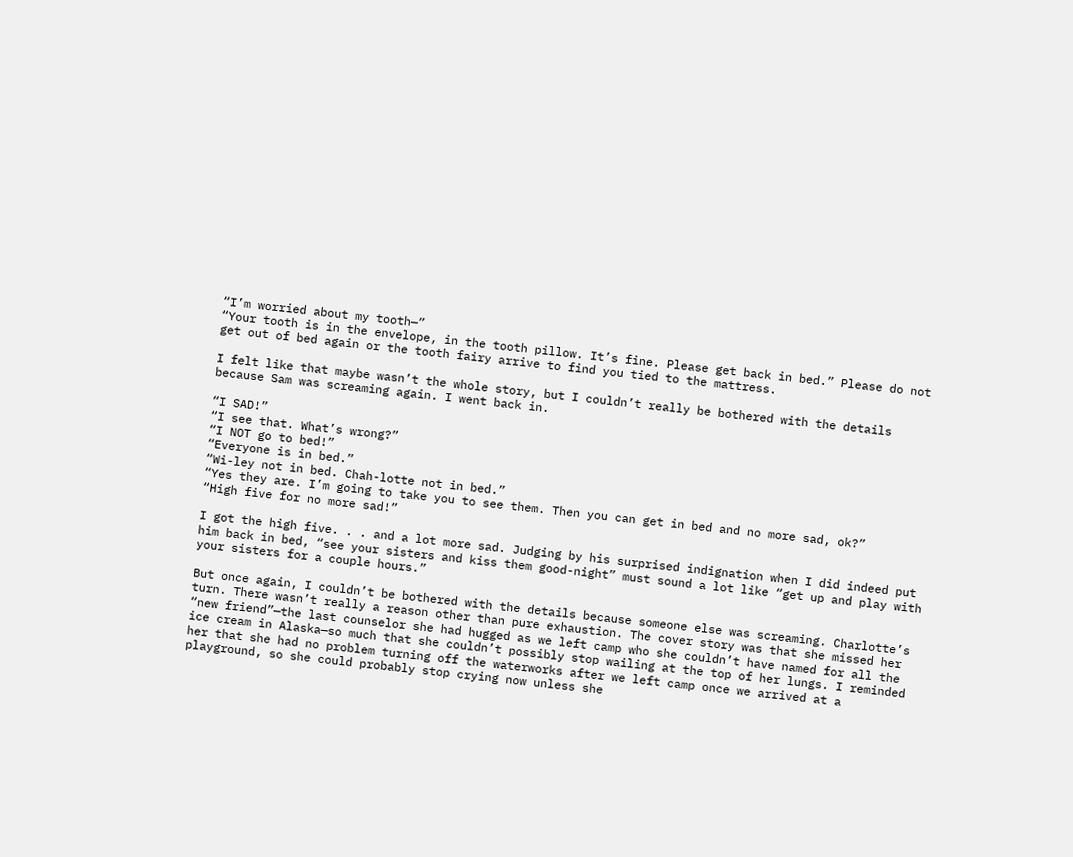“I’m worried about my tooth—”
“Your tooth is in the envelope, in the tooth pillow. It’s fine. Please get back in bed.” Please do not get out of bed again or the tooth fairy arrive to find you tied to the mattress.

I felt like that maybe wasn’t the whole story, but I couldn’t really be bothered with the details because Sam was screaming again. I went back in.

“I SAD!”
“I see that. What’s wrong?”
“I NOT go to bed!”
“Everyone is in bed.”
“Wi-ley not in bed. Chah-lotte not in bed.”
“Yes they are. I’m going to take you to see them. Then you can get in bed and no more sad, ok?”
“High five for no more sad!”

I got the high five. . . and a lot more sad. Judging by his surprised indignation when I did indeed put him back in bed, “see your sisters and kiss them good-night” must sound a lot like “get up and play with your sisters for a couple hours.”

But once again, I couldn’t be bothered with the details because someone else was screaming. Charlotte’s turn. There wasn’t really a reason other than pure exhaustion. The cover story was that she missed her “new friend”—the last counselor she had hugged as we left camp who she couldn’t have named for all the ice cream in Alaska—so much that she couldn’t possibly stop wailing at the top of her lungs. I reminded her that she had no problem turning off the waterworks after we left camp once we arrived at a playground, so she could probably stop crying now unless she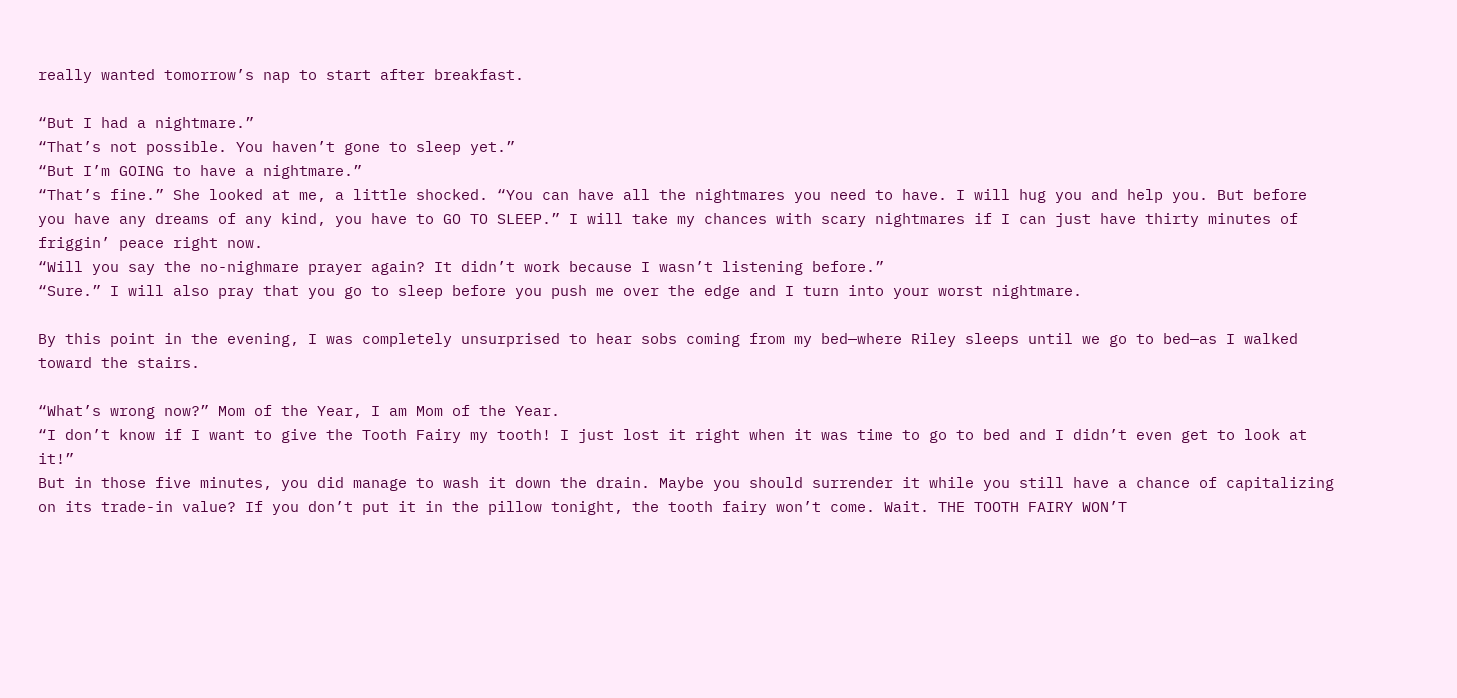really wanted tomorrow’s nap to start after breakfast.

“But I had a nightmare.”
“That’s not possible. You haven’t gone to sleep yet.”
“But I’m GOING to have a nightmare.”
“That’s fine.” She looked at me, a little shocked. “You can have all the nightmares you need to have. I will hug you and help you. But before you have any dreams of any kind, you have to GO TO SLEEP.” I will take my chances with scary nightmares if I can just have thirty minutes of friggin’ peace right now.
“Will you say the no-nighmare prayer again? It didn’t work because I wasn’t listening before.”
“Sure.” I will also pray that you go to sleep before you push me over the edge and I turn into your worst nightmare.

By this point in the evening, I was completely unsurprised to hear sobs coming from my bed—where Riley sleeps until we go to bed—as I walked toward the stairs.

“What’s wrong now?” Mom of the Year, I am Mom of the Year.
“I don’t know if I want to give the Tooth Fairy my tooth! I just lost it right when it was time to go to bed and I didn’t even get to look at it!”
But in those five minutes, you did manage to wash it down the drain. Maybe you should surrender it while you still have a chance of capitalizing on its trade-in value? If you don’t put it in the pillow tonight, the tooth fairy won’t come. Wait. THE TOOTH FAIRY WON’T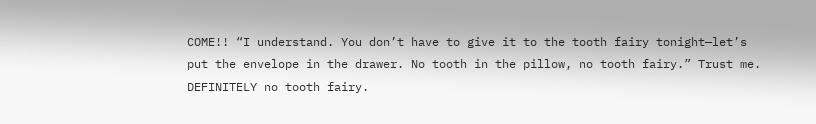COME!! “I understand. You don’t have to give it to the tooth fairy tonight—let’s put the envelope in the drawer. No tooth in the pillow, no tooth fairy.” Trust me. DEFINITELY no tooth fairy.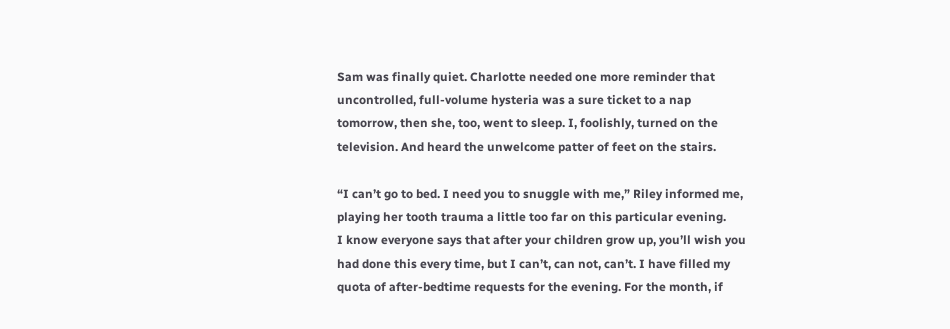Sam was finally quiet. Charlotte needed one more reminder that uncontrolled, full-volume hysteria was a sure ticket to a nap tomorrow, then she, too, went to sleep. I, foolishly, turned on the television. And heard the unwelcome patter of feet on the stairs.

“I can’t go to bed. I need you to snuggle with me,” Riley informed me, playing her tooth trauma a little too far on this particular evening.
I know everyone says that after your children grow up, you’ll wish you had done this every time, but I can’t, can not, can’t. I have filled my quota of after-bedtime requests for the evening. For the month, if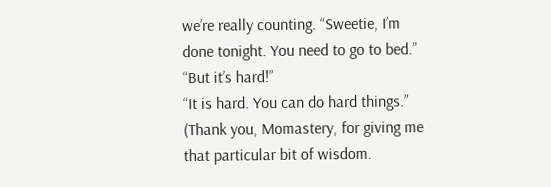we’re really counting. “Sweetie, I’m done tonight. You need to go to bed.”
“But it’s hard!”
“It is hard. You can do hard things.” (Thank you, Momastery, for giving me that particular bit of wisdom.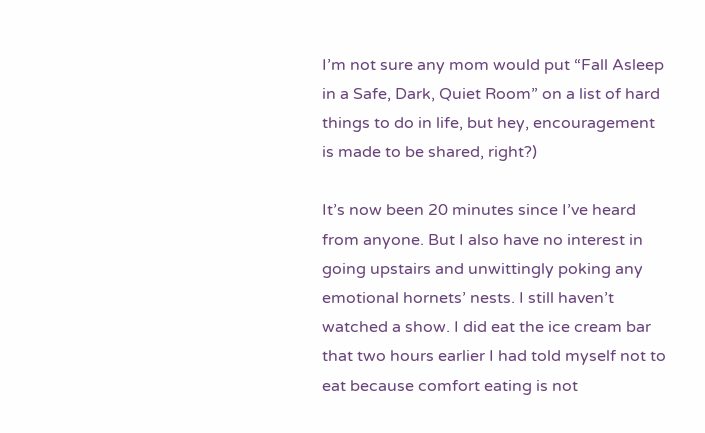I’m not sure any mom would put “Fall Asleep in a Safe, Dark, Quiet Room” on a list of hard things to do in life, but hey, encouragement is made to be shared, right?)

It’s now been 20 minutes since I’ve heard from anyone. But I also have no interest in going upstairs and unwittingly poking any emotional hornets’ nests. I still haven’t watched a show. I did eat the ice cream bar that two hours earlier I had told myself not to eat because comfort eating is not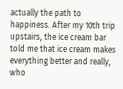actually the path to happiness. After my 10th trip upstairs, the ice cream bar told me that ice cream makes everything better and really, who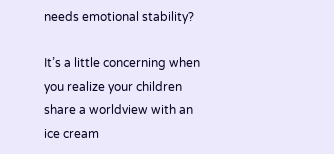needs emotional stability?

It’s a little concerning when you realize your children share a worldview with an ice cream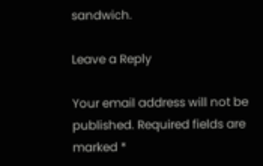sandwich.

Leave a Reply

Your email address will not be published. Required fields are marked *